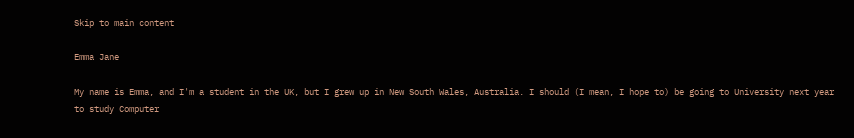Skip to main content

Emma Jane

My name is Emma, and I'm a student in the UK, but I grew up in New South Wales, Australia. I should (I mean, I hope to) be going to University next year to study Computer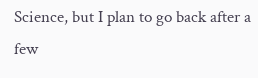Science, but I plan to go back after a few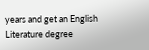years and get an English Literature degree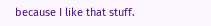because I like that stuff.